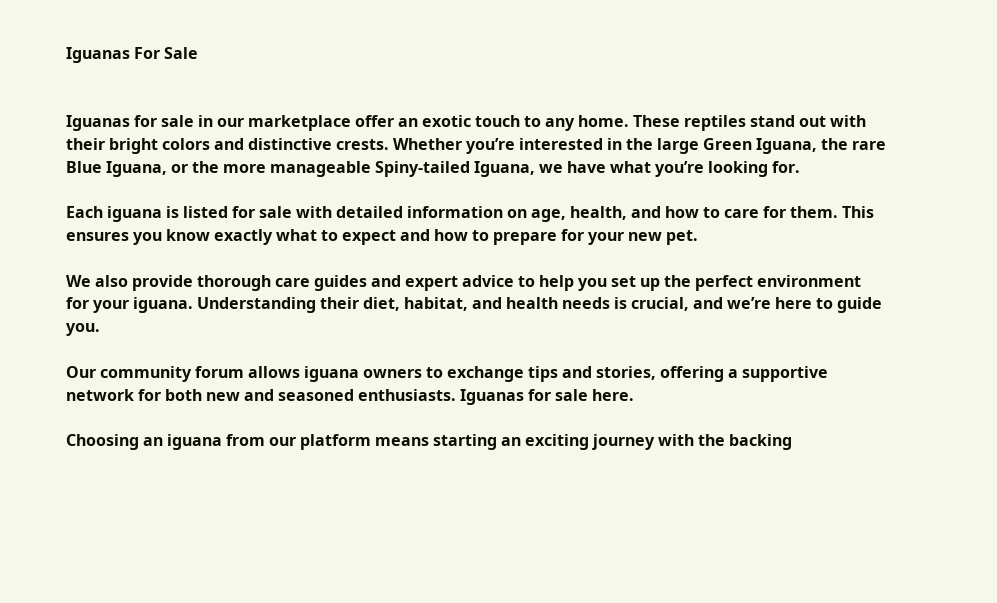Iguanas For Sale


Iguanas for sale in our marketplace offer an exotic touch to any home. These reptiles stand out with their bright colors and distinctive crests. Whether you’re interested in the large Green Iguana, the rare Blue Iguana, or the more manageable Spiny-tailed Iguana, we have what you’re looking for.

Each iguana is listed for sale with detailed information on age, health, and how to care for them. This ensures you know exactly what to expect and how to prepare for your new pet.

We also provide thorough care guides and expert advice to help you set up the perfect environment for your iguana. Understanding their diet, habitat, and health needs is crucial, and we’re here to guide you.

Our community forum allows iguana owners to exchange tips and stories, offering a supportive network for both new and seasoned enthusiasts. Iguanas for sale here.

Choosing an iguana from our platform means starting an exciting journey with the backing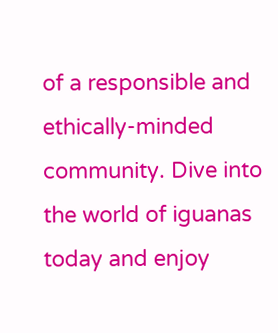of a responsible and ethically-minded community. Dive into the world of iguanas today and enjoy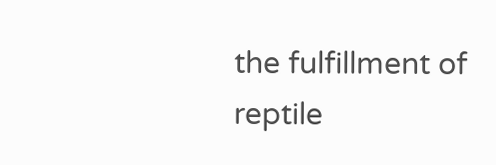the fulfillment of reptile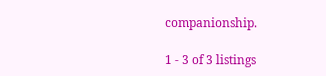companionship.

1 - 3 of 3 listings